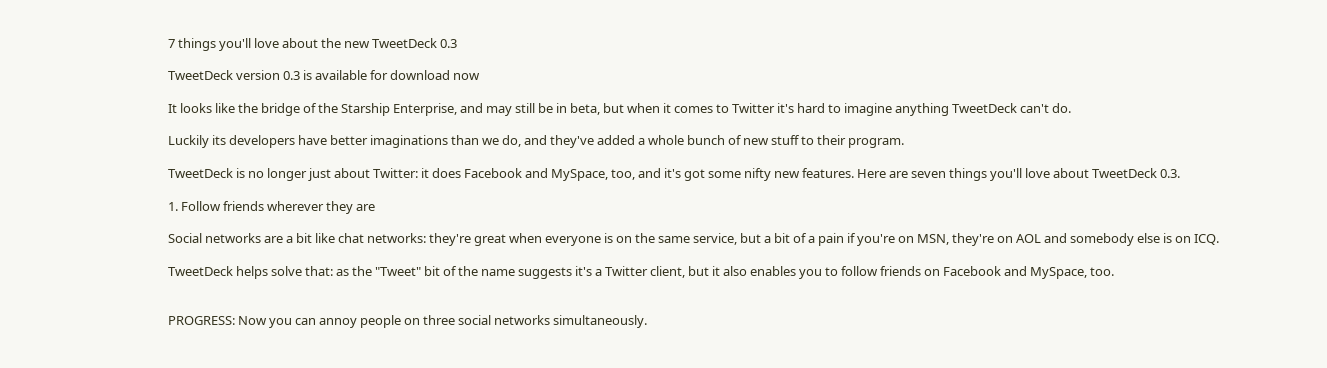7 things you'll love about the new TweetDeck 0.3

TweetDeck version 0.3 is available for download now

It looks like the bridge of the Starship Enterprise, and may still be in beta, but when it comes to Twitter it's hard to imagine anything TweetDeck can't do.

Luckily its developers have better imaginations than we do, and they've added a whole bunch of new stuff to their program.

TweetDeck is no longer just about Twitter: it does Facebook and MySpace, too, and it's got some nifty new features. Here are seven things you'll love about TweetDeck 0.3.

1. Follow friends wherever they are

Social networks are a bit like chat networks: they're great when everyone is on the same service, but a bit of a pain if you're on MSN, they're on AOL and somebody else is on ICQ.

TweetDeck helps solve that: as the "Tweet" bit of the name suggests it's a Twitter client, but it also enables you to follow friends on Facebook and MySpace, too.


PROGRESS: Now you can annoy people on three social networks simultaneously.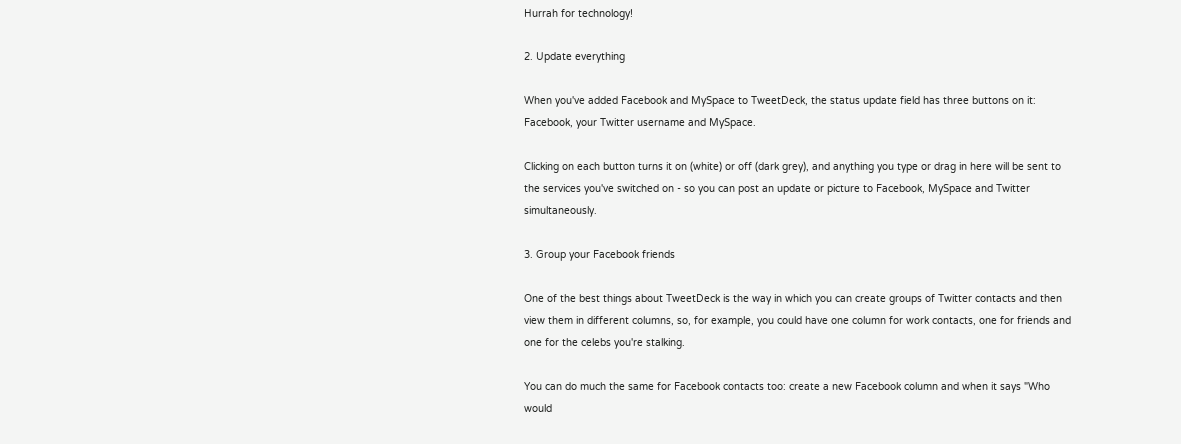Hurrah for technology!

2. Update everything

When you've added Facebook and MySpace to TweetDeck, the status update field has three buttons on it: Facebook, your Twitter username and MySpace.

Clicking on each button turns it on (white) or off (dark grey), and anything you type or drag in here will be sent to the services you've switched on - so you can post an update or picture to Facebook, MySpace and Twitter simultaneously.

3. Group your Facebook friends

One of the best things about TweetDeck is the way in which you can create groups of Twitter contacts and then view them in different columns, so, for example, you could have one column for work contacts, one for friends and one for the celebs you're stalking.

You can do much the same for Facebook contacts too: create a new Facebook column and when it says "Who would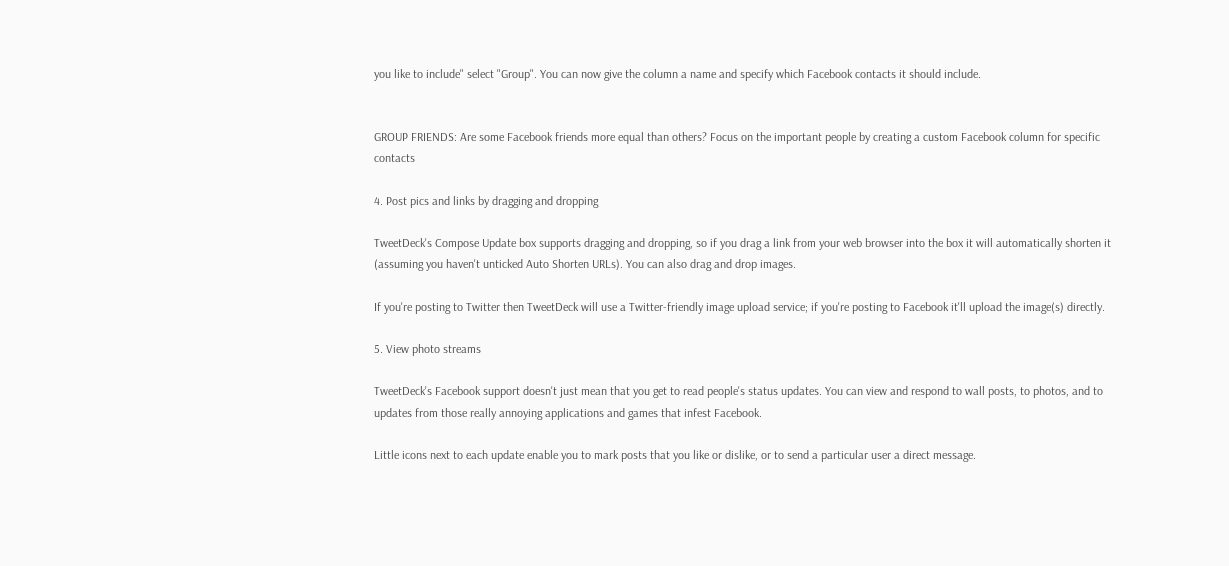you like to include" select "Group". You can now give the column a name and specify which Facebook contacts it should include.


GROUP FRIENDS: Are some Facebook friends more equal than others? Focus on the important people by creating a custom Facebook column for specific contacts

4. Post pics and links by dragging and dropping

TweetDeck's Compose Update box supports dragging and dropping, so if you drag a link from your web browser into the box it will automatically shorten it (assuming you haven't unticked Auto Shorten URLs). You can also drag and drop images.

If you're posting to Twitter then TweetDeck will use a Twitter-friendly image upload service; if you're posting to Facebook it'll upload the image(s) directly.

5. View photo streams

TweetDeck's Facebook support doesn't just mean that you get to read people's status updates. You can view and respond to wall posts, to photos, and to updates from those really annoying applications and games that infest Facebook.

Little icons next to each update enable you to mark posts that you like or dislike, or to send a particular user a direct message.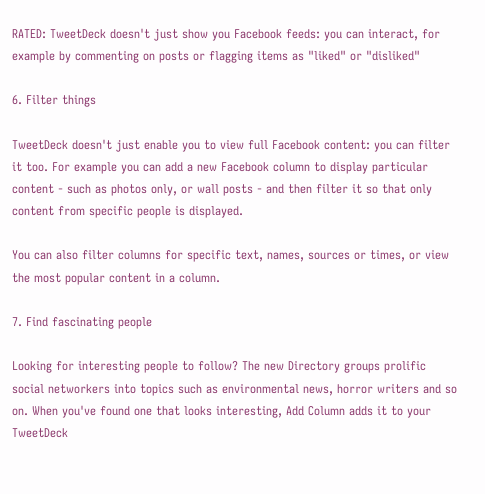RATED: TweetDeck doesn't just show you Facebook feeds: you can interact, for example by commenting on posts or flagging items as "liked" or "disliked"

6. Filter things

TweetDeck doesn't just enable you to view full Facebook content: you can filter it too. For example you can add a new Facebook column to display particular content - such as photos only, or wall posts - and then filter it so that only content from specific people is displayed.

You can also filter columns for specific text, names, sources or times, or view the most popular content in a column.

7. Find fascinating people

Looking for interesting people to follow? The new Directory groups prolific social networkers into topics such as environmental news, horror writers and so on. When you've found one that looks interesting, Add Column adds it to your TweetDeck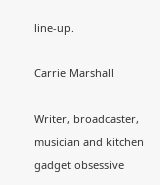line-up.

Carrie Marshall

Writer, broadcaster, musician and kitchen gadget obsessive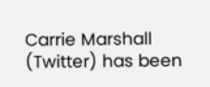Carrie Marshall (Twitter) has been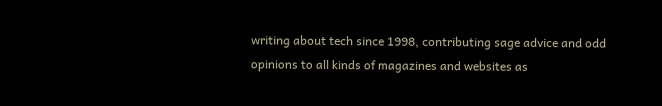writing about tech since 1998, contributing sage advice and odd opinions to all kinds of magazines and websites as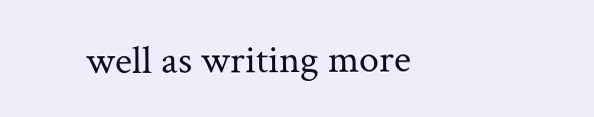well as writing more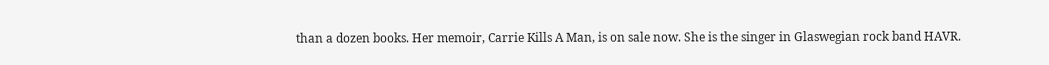than a dozen books. Her memoir, Carrie Kills A Man, is on sale now. She is the singer in Glaswegian rock band HAVR.